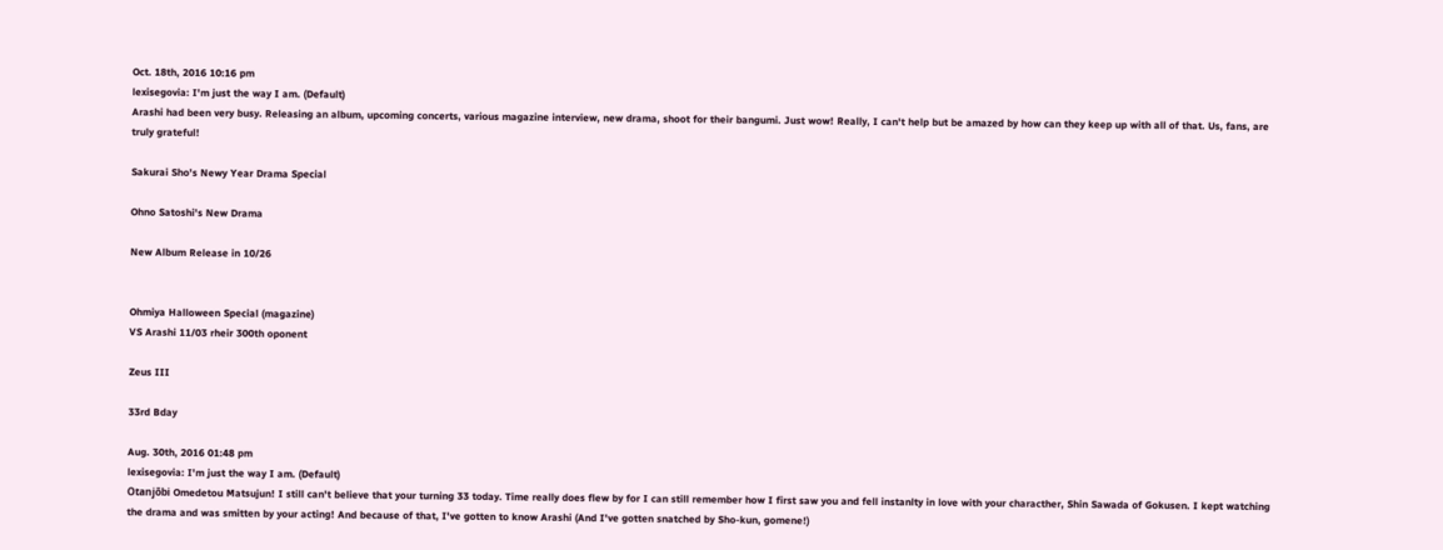Oct. 18th, 2016 10:16 pm
lexisegovia: I'm just the way I am. (Default)
Arashi had been very busy. Releasing an album, upcoming concerts, various magazine interview, new drama, shoot for their bangumi. Just wow! Really, I can't help but be amazed by how can they keep up with all of that. Us, fans, are truly grateful!

Sakurai Sho's Newy Year Drama Special

Ohno Satoshi's New Drama

New Album Release in 10/26


Ohmiya Halloween Special (magazine)
VS Arashi 11/03 rheir 300th oponent

Zeus III

33rd Bday

Aug. 30th, 2016 01:48 pm
lexisegovia: I'm just the way I am. (Default)
Otanjōbi Omedetou Matsujun! I still can't believe that your turning 33 today. Time really does flew by for I can still remember how I first saw you and fell instanlty in love with your characther, Shin Sawada of Gokusen. I kept watching the drama and was smitten by your acting! And because of that, I've gotten to know Arashi (And I've gotten snatched by Sho-kun, gomene!)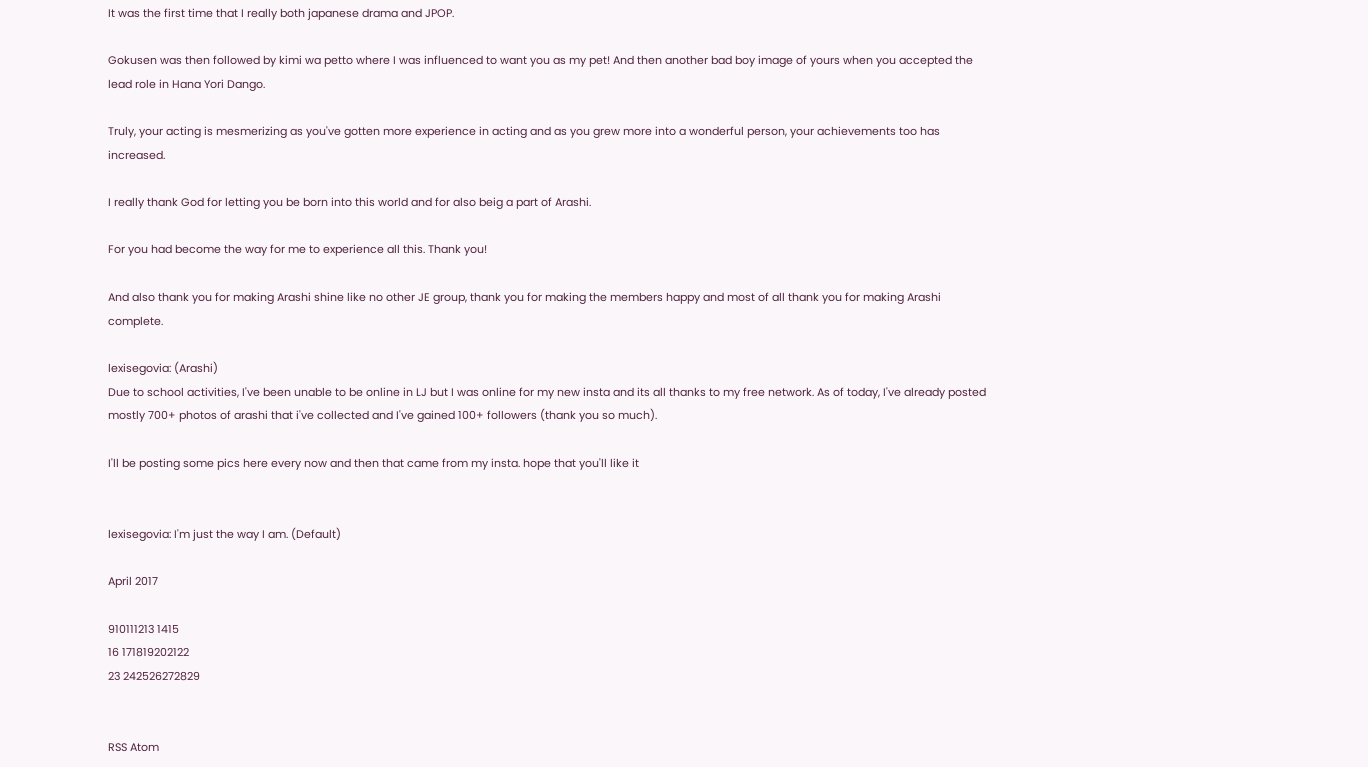It was the first time that I really both japanese drama and JPOP.

Gokusen was then followed by kimi wa petto where I was influenced to want you as my pet! And then another bad boy image of yours when you accepted the lead role in Hana Yori Dango.

Truly, your acting is mesmerizing as you've gotten more experience in acting and as you grew more into a wonderful person, your achievements too has increased.

I really thank God for letting you be born into this world and for also beig a part of Arashi.

For you had become the way for me to experience all this. Thank you!

And also thank you for making Arashi shine like no other JE group, thank you for making the members happy and most of all thank you for making Arashi complete.

lexisegovia: (Arashi)
Due to school activities, I've been unable to be online in LJ but I was online for my new insta and its all thanks to my free network. As of today, I've already posted mostly 700+ photos of arashi that i've collected and I've gained 100+ followers (thank you so much).

I'll be posting some pics here every now and then that came from my insta. hope that you'll like it


lexisegovia: I'm just the way I am. (Default)

April 2017

910111213 1415
16 171819202122
23 242526272829


RSS Atom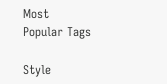Most Popular Tags

Style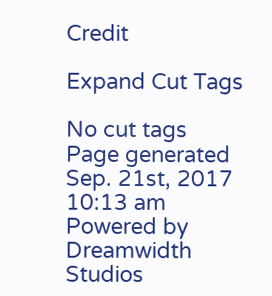Credit

Expand Cut Tags

No cut tags
Page generated Sep. 21st, 2017 10:13 am
Powered by Dreamwidth Studios